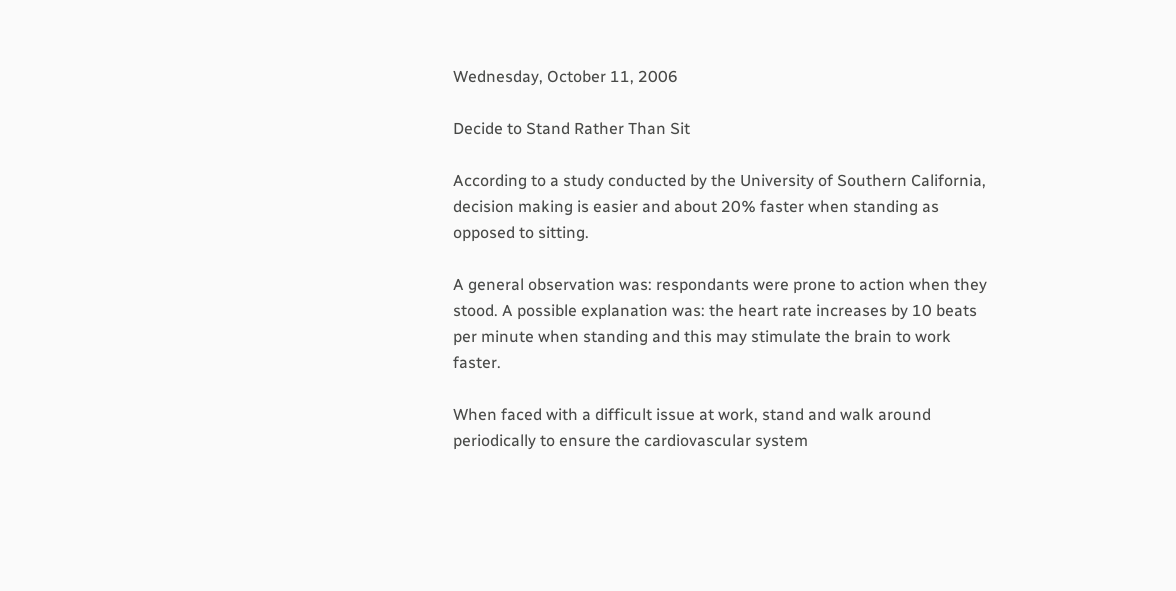Wednesday, October 11, 2006

Decide to Stand Rather Than Sit

According to a study conducted by the University of Southern California, decision making is easier and about 20% faster when standing as opposed to sitting.

A general observation was: respondants were prone to action when they stood. A possible explanation was: the heart rate increases by 10 beats per minute when standing and this may stimulate the brain to work faster.

When faced with a difficult issue at work, stand and walk around periodically to ensure the cardiovascular system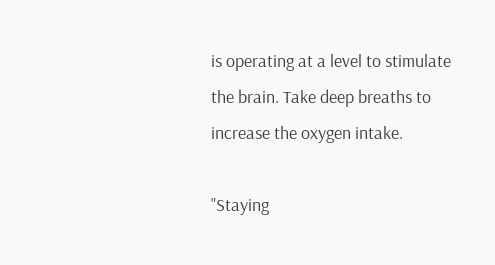is operating at a level to stimulate the brain. Take deep breaths to increase the oxygen intake.

"Staying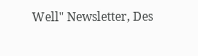Well" Newsletter, Des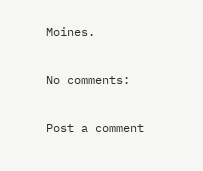Moines.

No comments:

Post a comment